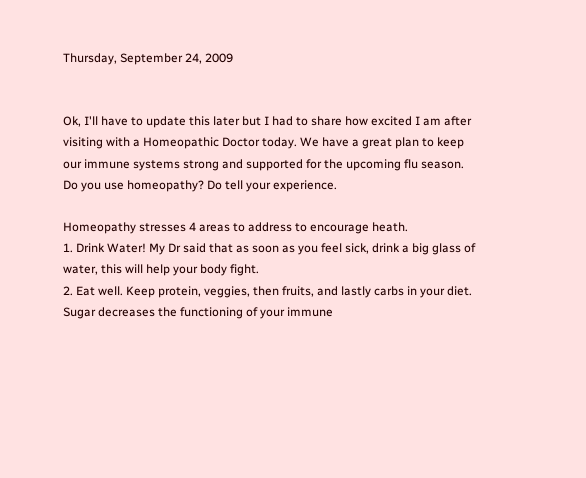Thursday, September 24, 2009


Ok, I'll have to update this later but I had to share how excited I am after visiting with a Homeopathic Doctor today. We have a great plan to keep our immune systems strong and supported for the upcoming flu season. Do you use homeopathy? Do tell your experience.

Homeopathy stresses 4 areas to address to encourage heath.
1. Drink Water! My Dr said that as soon as you feel sick, drink a big glass of water, this will help your body fight.
2. Eat well. Keep protein, veggies, then fruits, and lastly carbs in your diet. Sugar decreases the functioning of your immune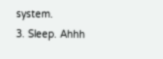system.
3. Sleep. Ahhh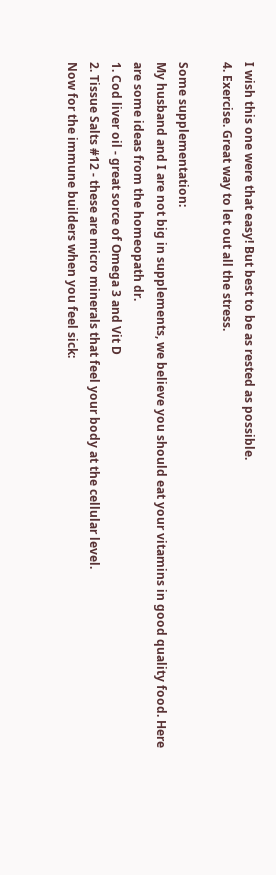I wish this one were that easy! But best to be as rested as possible.
4. Exercise. Great way to let out all the stress.

Some supplementation:
My husband and I are not big in supplements, we believe you should eat your vitamins in good quality food. Here are some ideas from the homeopath dr.
1. Cod liver oil - great sorce of Omega 3 and Vit D
2. Tissue Salts #12 - these are micro minerals that feel your body at the cellular level.
Now for the immune builders when you feel sick: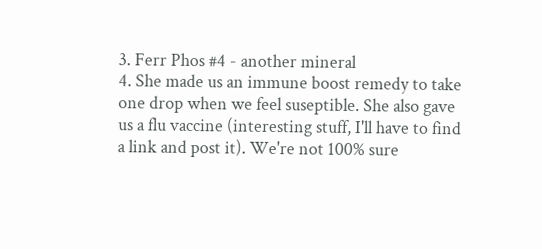3. Ferr Phos #4 - another mineral
4. She made us an immune boost remedy to take one drop when we feel suseptible. She also gave us a flu vaccine (interesting stuff, I'll have to find a link and post it). We're not 100% sure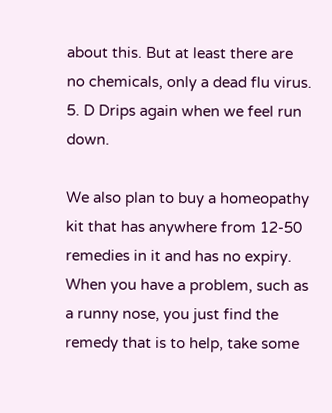about this. But at least there are no chemicals, only a dead flu virus.
5. D Drips again when we feel run down.

We also plan to buy a homeopathy kit that has anywhere from 12-50 remedies in it and has no expiry. When you have a problem, such as a runny nose, you just find the remedy that is to help, take some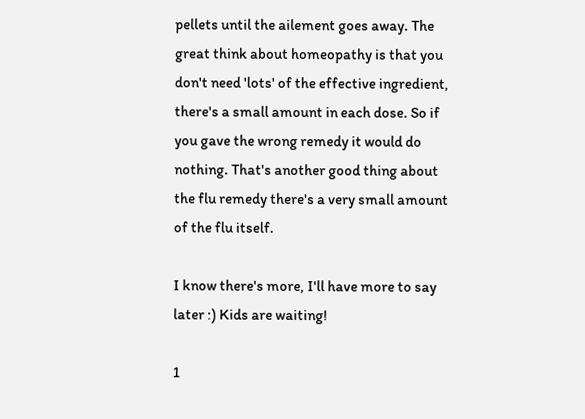pellets until the ailement goes away. The great think about homeopathy is that you don't need 'lots' of the effective ingredient, there's a small amount in each dose. So if you gave the wrong remedy it would do nothing. That's another good thing about the flu remedy there's a very small amount of the flu itself.

I know there's more, I'll have more to say later :) Kids are waiting!

1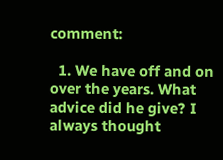comment:

  1. We have off and on over the years. What advice did he give? I always thought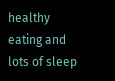healthy eating and lots of sleep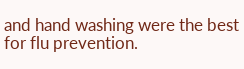and hand washing were the best for flu prevention.